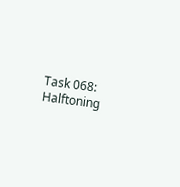Task 068: Halftoning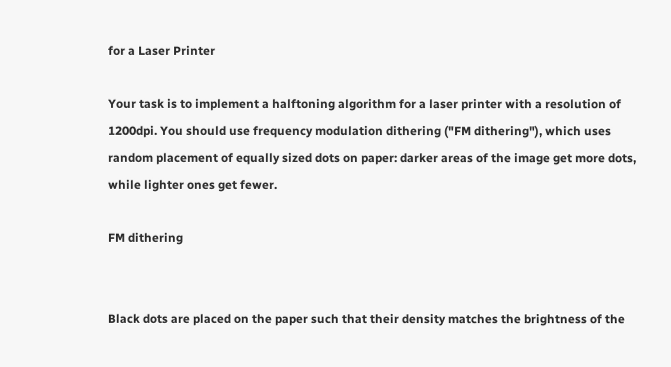for a Laser Printer

Your task is to implement a halftoning algorithm for a laser printer with a resolution of 1200dpi. You should use frequency modulation dithering ("FM dithering"), which uses random placement of equally sized dots on paper: darker areas of the image get more dots, while lighter ones get fewer.

FM dithering


Black dots are placed on the paper such that their density matches the brightness of the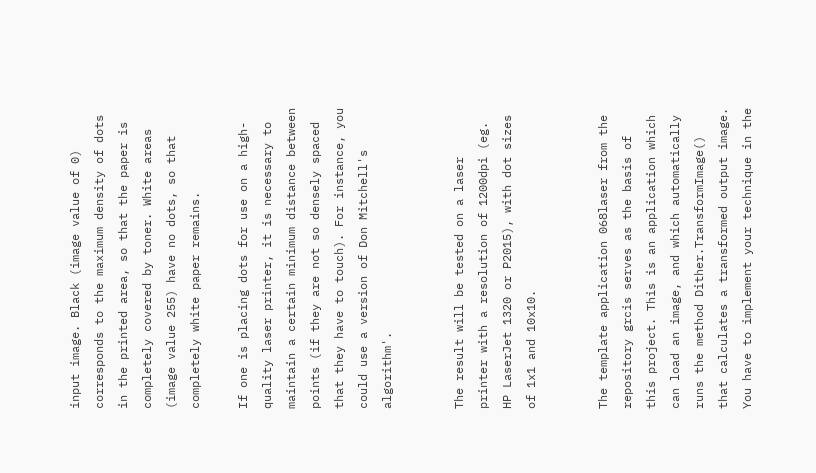input image. Black (image value of 0) corresponds to the maximum density of dots in the printed area, so that the paper is completely covered by toner. White areas (image value 255) have no dots, so that completely white paper remains.

If one is placing dots for use on a high-quality laser printer, it is necessary to maintain a certain minimum distance between points (if they are not so densely spaced that they have to touch). For instance, you could use a version of Don Mitchell's algorithm'.


The result will be tested on a laser printer with a resolution of 1200dpi (eg. HP LaserJet 1320 or P2015), with dot sizes of 1x1 and 10x10.


The template application 068laser from the repository grcis serves as the basis of this project. This is an application which can load an image, and which automatically runs the method Dither.TransformImage() that calculates a transformed output image. You have to implement your technique in the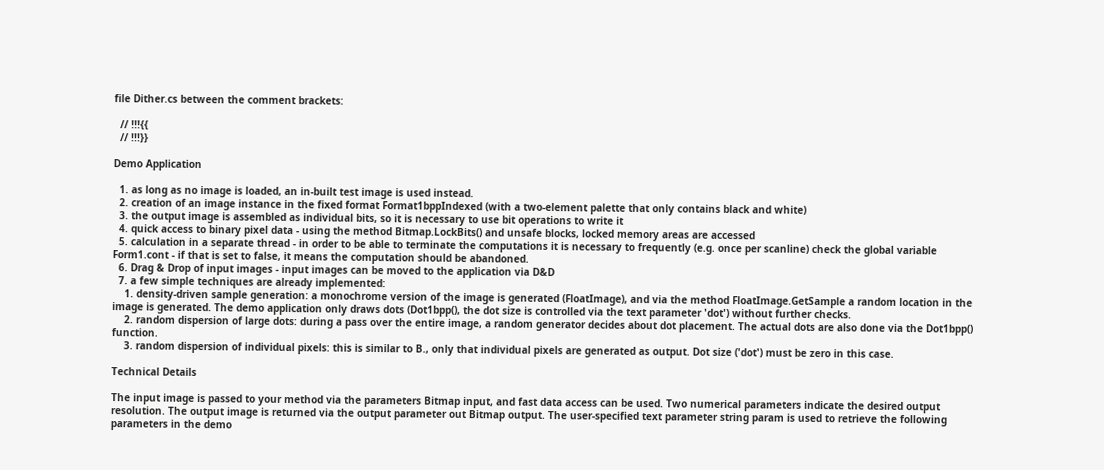file Dither.cs between the comment brackets:

  // !!!{{
  // !!!}}

Demo Application

  1. as long as no image is loaded, an in-built test image is used instead.
  2. creation of an image instance in the fixed format Format1bppIndexed (with a two-element palette that only contains black and white)
  3. the output image is assembled as individual bits, so it is necessary to use bit operations to write it
  4. quick access to binary pixel data - using the method Bitmap.LockBits() and unsafe blocks, locked memory areas are accessed
  5. calculation in a separate thread - in order to be able to terminate the computations it is necessary to frequently (e.g. once per scanline) check the global variable Form1.cont - if that is set to false, it means the computation should be abandoned.
  6. Drag & Drop of input images - input images can be moved to the application via D&D
  7. a few simple techniques are already implemented:
    1. density-driven sample generation: a monochrome version of the image is generated (FloatImage), and via the method FloatImage.GetSample a random location in the image is generated. The demo application only draws dots (Dot1bpp(), the dot size is controlled via the text parameter 'dot') without further checks.
    2. random dispersion of large dots: during a pass over the entire image, a random generator decides about dot placement. The actual dots are also done via the Dot1bpp() function.
    3. random dispersion of individual pixels: this is similar to B., only that individual pixels are generated as output. Dot size ('dot') must be zero in this case.

Technical Details

The input image is passed to your method via the parameters Bitmap input, and fast data access can be used. Two numerical parameters indicate the desired output resolution. The output image is returned via the output parameter out Bitmap output. The user-specified text parameter string param is used to retrieve the following parameters in the demo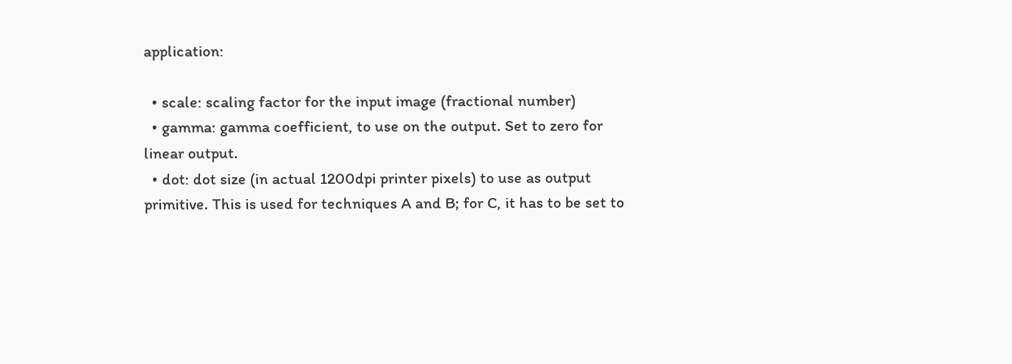application:

  • scale: scaling factor for the input image (fractional number)
  • gamma: gamma coefficient, to use on the output. Set to zero for linear output.
  • dot: dot size (in actual 1200dpi printer pixels) to use as output primitive. This is used for techniques A and B; for C, it has to be set to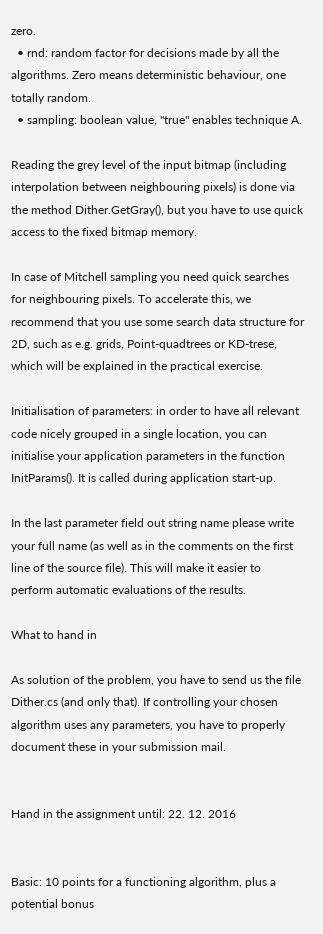zero.
  • rnd: random factor for decisions made by all the algorithms. Zero means deterministic behaviour, one totally random.
  • sampling: boolean value, "true" enables technique A.

Reading the grey level of the input bitmap (including interpolation between neighbouring pixels) is done via the method Dither.GetGray(), but you have to use quick access to the fixed bitmap memory.

In case of Mitchell sampling you need quick searches for neighbouring pixels. To accelerate this, we recommend that you use some search data structure for 2D, such as e.g. grids, Point-quadtrees or KD-trese, which will be explained in the practical exercise.

Initialisation of parameters: in order to have all relevant code nicely grouped in a single location, you can initialise your application parameters in the function InitParams(). It is called during application start-up.

In the last parameter field out string name please write your full name (as well as in the comments on the first line of the source file). This will make it easier to perform automatic evaluations of the results.

What to hand in

As solution of the problem, you have to send us the file Dither.cs (and only that). If controlling your chosen algorithm uses any parameters, you have to properly document these in your submission mail.


Hand in the assignment until: 22. 12. 2016


Basic: 10 points for a functioning algorithm, plus a potential bonus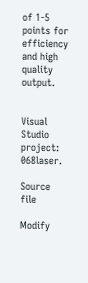of 1-5 points for efficiency and high quality output.


Visual Studio project: 068laser.

Source file

Modify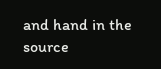and hand in the source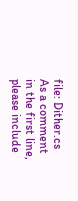file: Dither.cs
As a comment in the first line, please include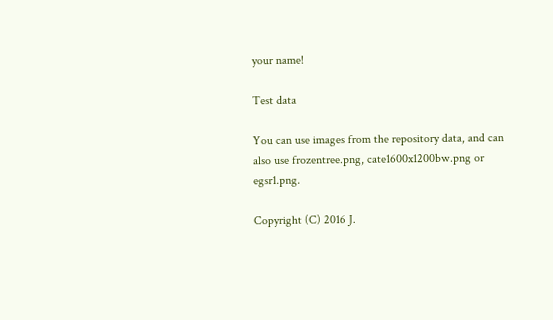your name!

Test data

You can use images from the repository data, and can also use frozentree.png, cate1600x1200bw.png or egsr1.png.

Copyright (C) 2016 J.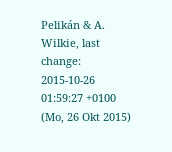Pelikán & A. Wilkie, last change: 2015-10-26 01:59:27 +0100 (Mo, 26 Okt 2015)